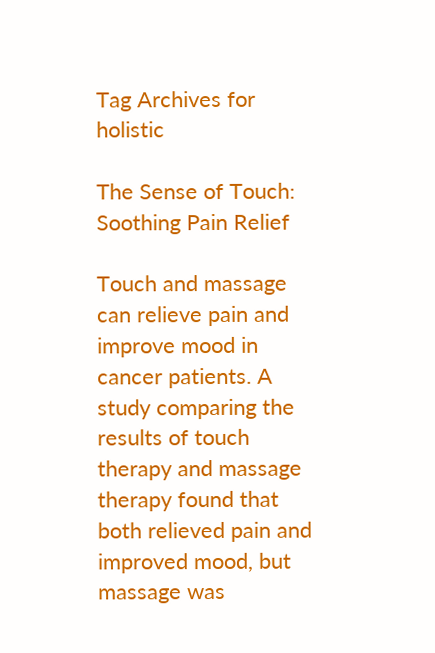Tag Archives for holistic

The Sense of Touch: Soothing Pain Relief

Touch and massage can relieve pain and improve mood in cancer patients. A study comparing the results of touch therapy and massage therapy found that both relieved pain and improved mood, but massage was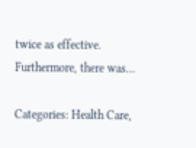twice as effective. Furthermore, there was…

Categories: Health Care,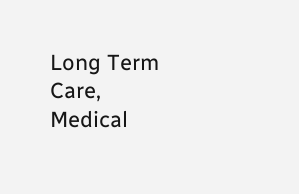Long Term Care, Medical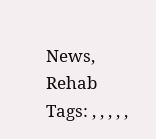News, Rehab
Tags: , , , , ,